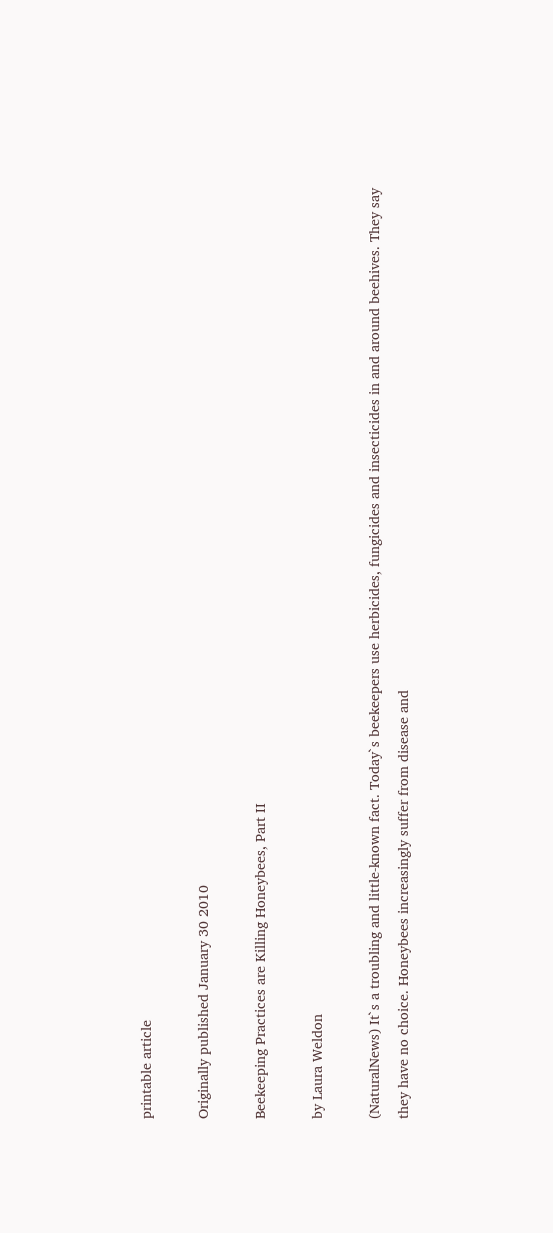printable article

Originally published January 30 2010

Beekeeping Practices are Killing Honeybees, Part II

by Laura Weldon

(NaturalNews) It`s a troubling and little-known fact. Today`s beekeepers use herbicides, fungicides and insecticides in and around beehives. They say they have no choice. Honeybees increasingly suffer from disease and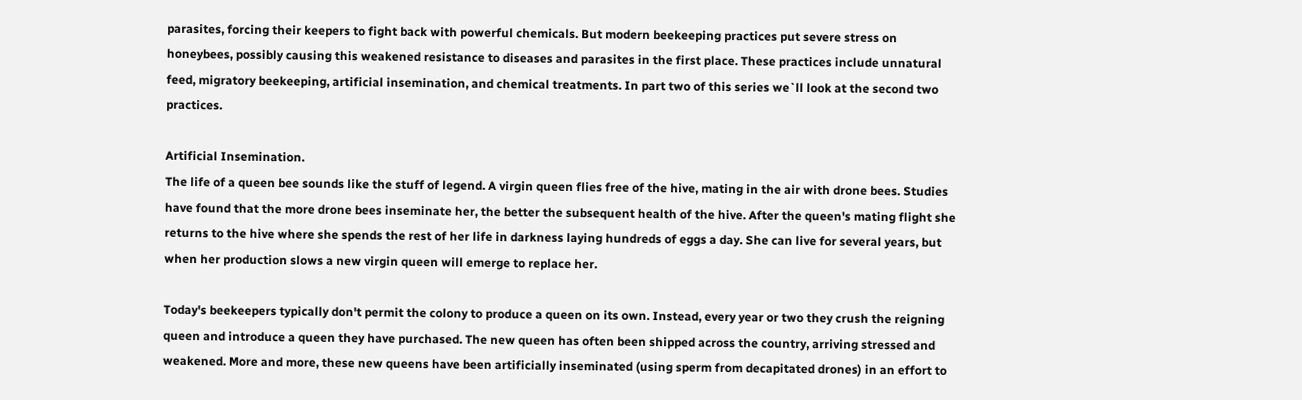parasites, forcing their keepers to fight back with powerful chemicals. But modern beekeeping practices put severe stress on honeybees, possibly causing this weakened resistance to diseases and parasites in the first place. These practices include unnatural feed, migratory beekeeping, artificial insemination, and chemical treatments. In part two of this series we`ll look at the second two practices.

Artificial Insemination.
The life of a queen bee sounds like the stuff of legend. A virgin queen flies free of the hive, mating in the air with drone bees. Studies have found that the more drone bees inseminate her, the better the subsequent health of the hive. After the queen's mating flight she returns to the hive where she spends the rest of her life in darkness laying hundreds of eggs a day. She can live for several years, but when her production slows a new virgin queen will emerge to replace her.

Today's beekeepers typically don't permit the colony to produce a queen on its own. Instead, every year or two they crush the reigning queen and introduce a queen they have purchased. The new queen has often been shipped across the country, arriving stressed and weakened. More and more, these new queens have been artificially inseminated (using sperm from decapitated drones) in an effort to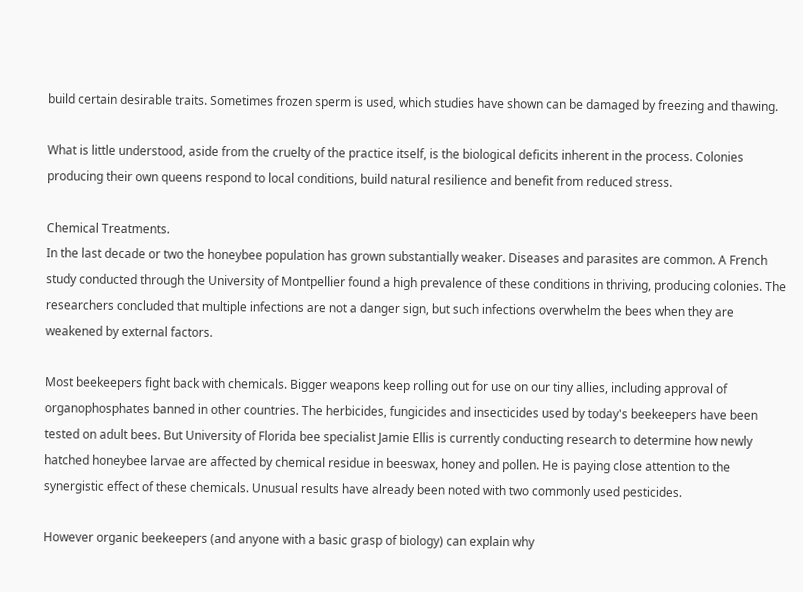build certain desirable traits. Sometimes frozen sperm is used, which studies have shown can be damaged by freezing and thawing.

What is little understood, aside from the cruelty of the practice itself, is the biological deficits inherent in the process. Colonies producing their own queens respond to local conditions, build natural resilience and benefit from reduced stress.

Chemical Treatments.
In the last decade or two the honeybee population has grown substantially weaker. Diseases and parasites are common. A French study conducted through the University of Montpellier found a high prevalence of these conditions in thriving, producing colonies. The researchers concluded that multiple infections are not a danger sign, but such infections overwhelm the bees when they are weakened by external factors.

Most beekeepers fight back with chemicals. Bigger weapons keep rolling out for use on our tiny allies, including approval of organophosphates banned in other countries. The herbicides, fungicides and insecticides used by today's beekeepers have been tested on adult bees. But University of Florida bee specialist Jamie Ellis is currently conducting research to determine how newly hatched honeybee larvae are affected by chemical residue in beeswax, honey and pollen. He is paying close attention to the synergistic effect of these chemicals. Unusual results have already been noted with two commonly used pesticides.

However organic beekeepers (and anyone with a basic grasp of biology) can explain why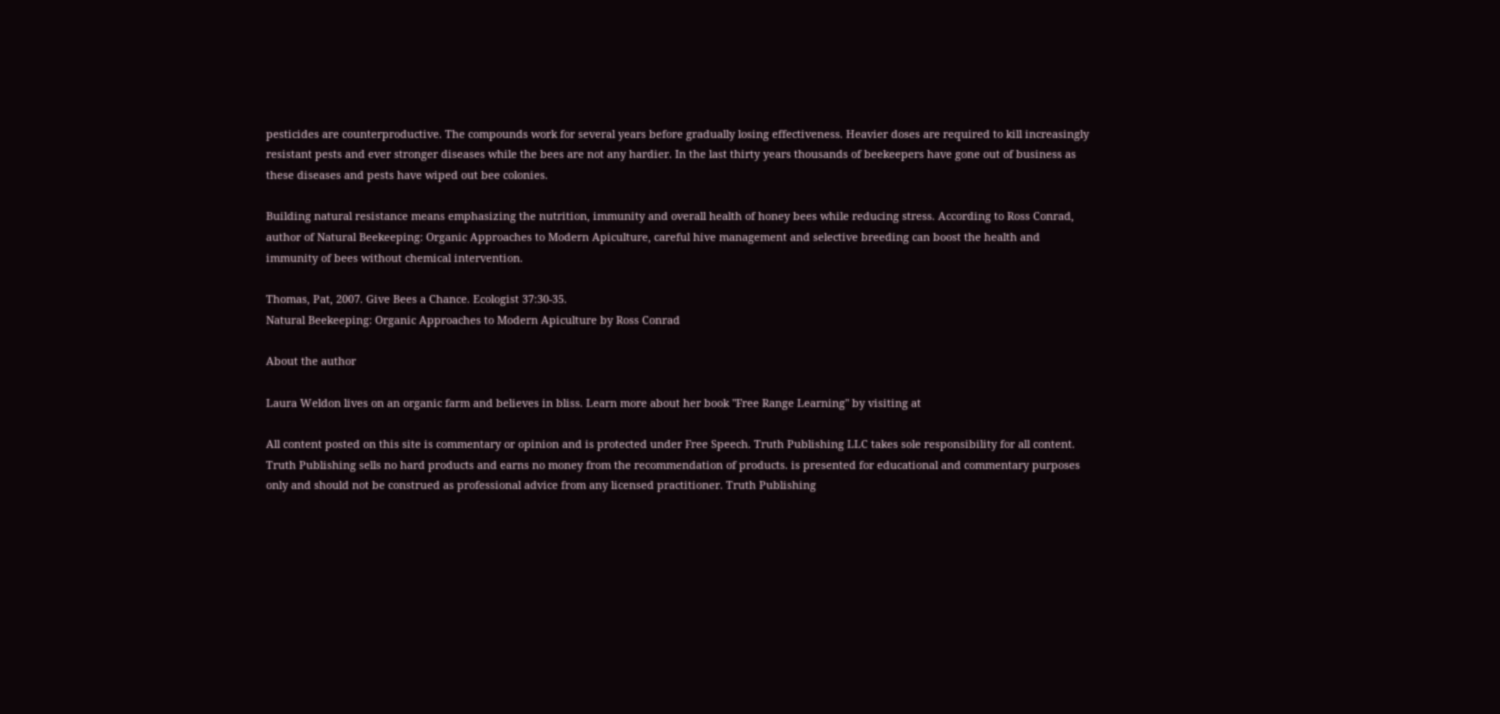pesticides are counterproductive. The compounds work for several years before gradually losing effectiveness. Heavier doses are required to kill increasingly resistant pests and ever stronger diseases while the bees are not any hardier. In the last thirty years thousands of beekeepers have gone out of business as these diseases and pests have wiped out bee colonies.

Building natural resistance means emphasizing the nutrition, immunity and overall health of honey bees while reducing stress. According to Ross Conrad, author of Natural Beekeeping: Organic Approaches to Modern Apiculture, careful hive management and selective breeding can boost the health and immunity of bees without chemical intervention.

Thomas, Pat, 2007. Give Bees a Chance. Ecologist 37:30-35.
Natural Beekeeping: Organic Approaches to Modern Apiculture by Ross Conrad

About the author

Laura Weldon lives on an organic farm and believes in bliss. Learn more about her book "Free Range Learning" by visiting at

All content posted on this site is commentary or opinion and is protected under Free Speech. Truth Publishing LLC takes sole responsibility for all content. Truth Publishing sells no hard products and earns no money from the recommendation of products. is presented for educational and commentary purposes only and should not be construed as professional advice from any licensed practitioner. Truth Publishing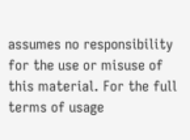assumes no responsibility for the use or misuse of this material. For the full terms of usage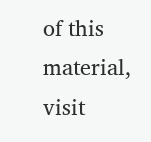of this material, visit